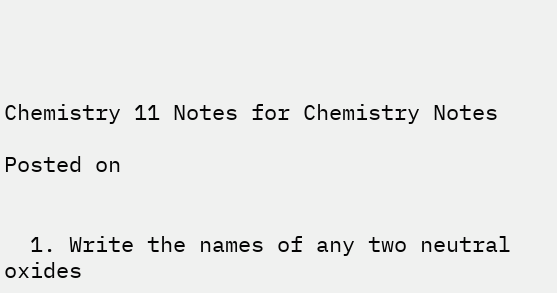Chemistry 11 Notes for Chemistry Notes

Posted on


  1. Write the names of any two neutral oxides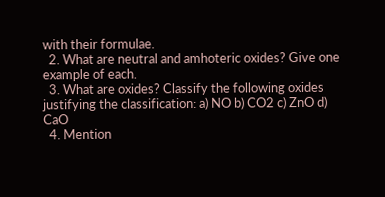with their formulae.
  2. What are neutral and amhoteric oxides? Give one example of each.
  3. What are oxides? Classify the following oxides justifying the classification: a) NO b) CO2 c) ZnO d) CaO
  4. Mention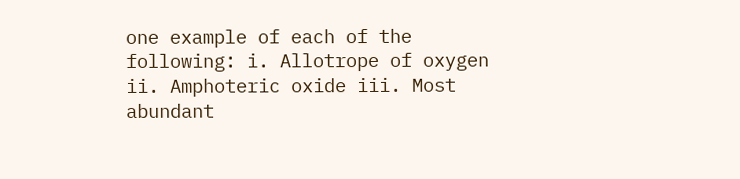one example of each of the following: i. Allotrope of oxygen ii. Amphoteric oxide iii. Most abundant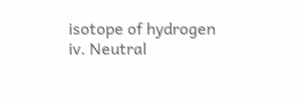isotope of hydrogen iv. Neutral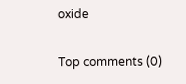oxide

Top comments (0)